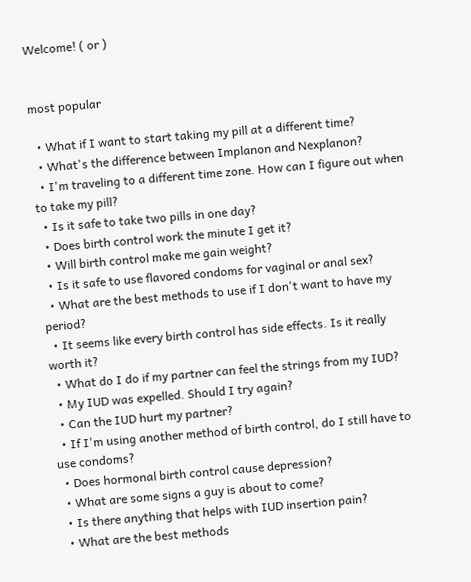Welcome! ( or )


most popular

  • What if I want to start taking my pill at a different time?
  • What's the difference between Implanon and Nexplanon?
  • I'm traveling to a different time zone. How can I figure out when to take my pill?
  • Is it safe to take two pills in one day?
  • Does birth control work the minute I get it?
  • Will birth control make me gain weight?
  • Is it safe to use flavored condoms for vaginal or anal sex?
  • What are the best methods to use if I don't want to have my period?
  • It seems like every birth control has side effects. Is it really worth it?
  • What do I do if my partner can feel the strings from my IUD?
  • My IUD was expelled. Should I try again?
  • Can the IUD hurt my partner?
  • If I'm using another method of birth control, do I still have to use condoms?
  • Does hormonal birth control cause depression?
  • What are some signs a guy is about to come?
  • Is there anything that helps with IUD insertion pain?
  • What are the best methods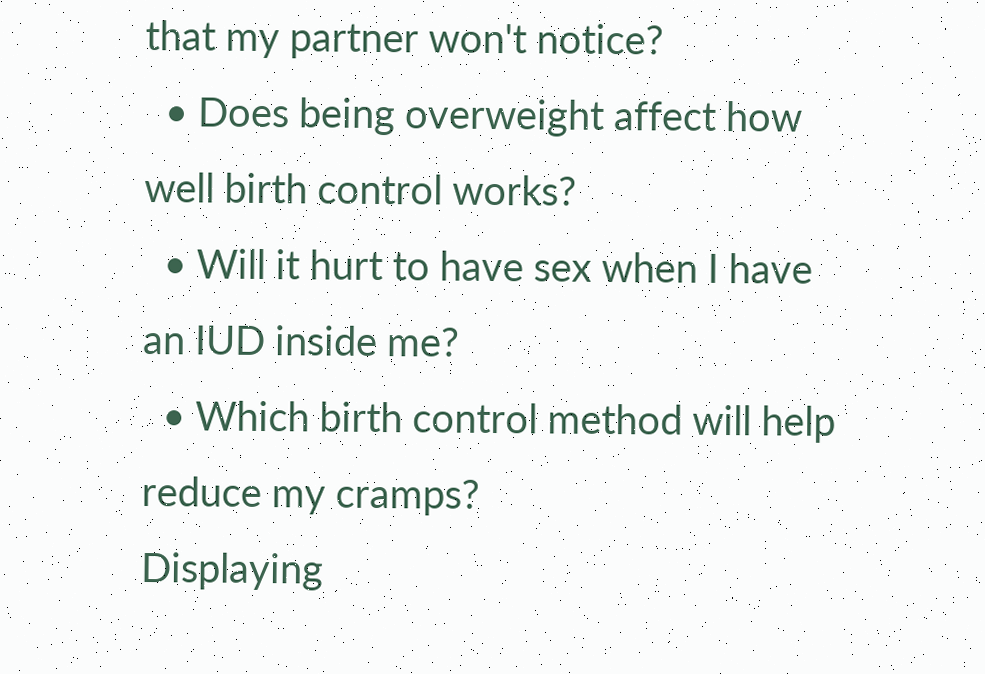that my partner won't notice?
  • Does being overweight affect how well birth control works?
  • Will it hurt to have sex when I have an IUD inside me?
  • Which birth control method will help reduce my cramps?
Displaying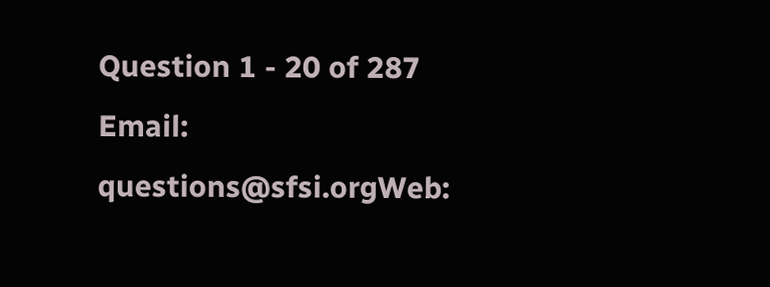Question 1 - 20 of 287
Email: questions@sfsi.orgWeb: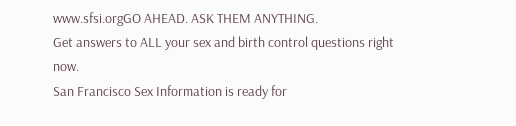www.sfsi.orgGO AHEAD. ASK THEM ANYTHING.
Get answers to ALL your sex and birth control questions right now.
San Francisco Sex Information is ready for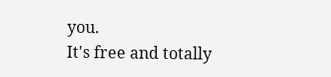you.
It's free and totally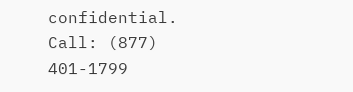confidential.
Call: (877) 401-1799